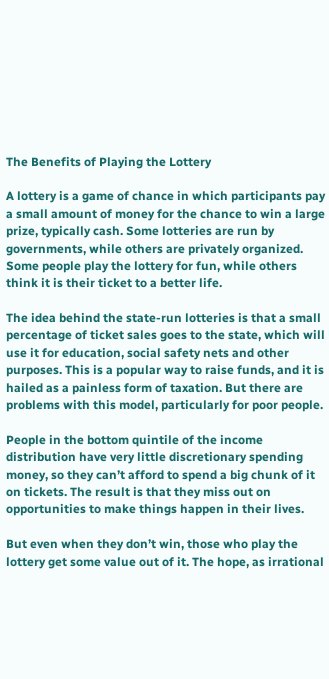The Benefits of Playing the Lottery

A lottery is a game of chance in which participants pay a small amount of money for the chance to win a large prize, typically cash. Some lotteries are run by governments, while others are privately organized. Some people play the lottery for fun, while others think it is their ticket to a better life.

The idea behind the state-run lotteries is that a small percentage of ticket sales goes to the state, which will use it for education, social safety nets and other purposes. This is a popular way to raise funds, and it is hailed as a painless form of taxation. But there are problems with this model, particularly for poor people.

People in the bottom quintile of the income distribution have very little discretionary spending money, so they can’t afford to spend a big chunk of it on tickets. The result is that they miss out on opportunities to make things happen in their lives.

But even when they don’t win, those who play the lottery get some value out of it. The hope, as irrational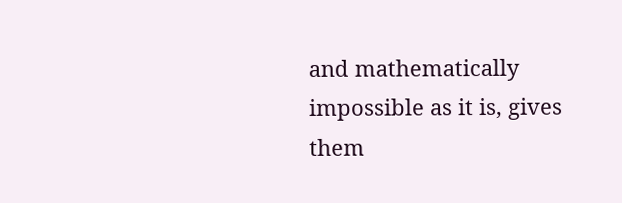and mathematically impossible as it is, gives them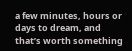a few minutes, hours or days to dream, and that’s worth something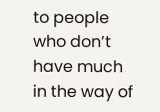to people who don’t have much in the way of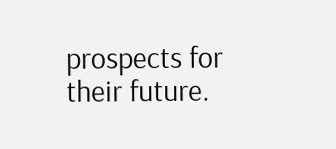prospects for their future.